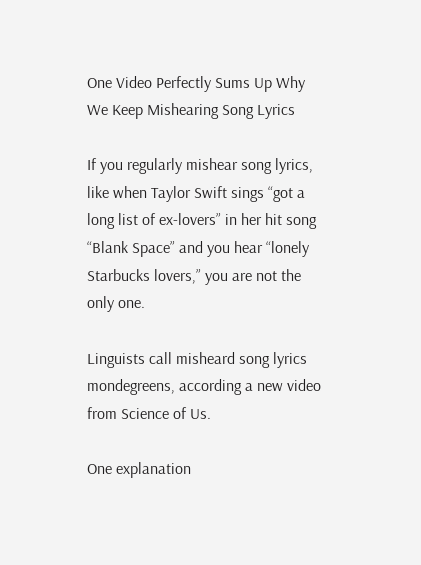One Video Perfectly Sums Up Why We Keep Mishearing Song Lyrics

If you regularly mishear song lyrics, like when Taylor Swift sings “got a long list of ex-lovers” in her hit song “Blank Space” and you hear “lonely Starbucks lovers,” you are not the only one.

Linguists call misheard song lyrics mondegreens, according a new video from Science of Us.

One explanation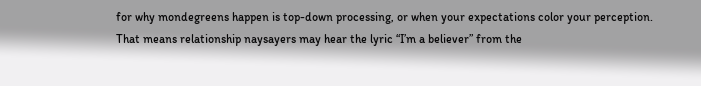for why mondegreens happen is top-down processing, or when your expectations color your perception. That means relationship naysayers may hear the lyric “I’m a believer” from the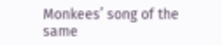Monkees’ song of the same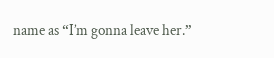name as “I’m gonna leave her.”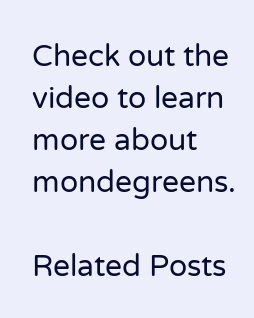Check out the video to learn more about mondegreens.

Related Posts